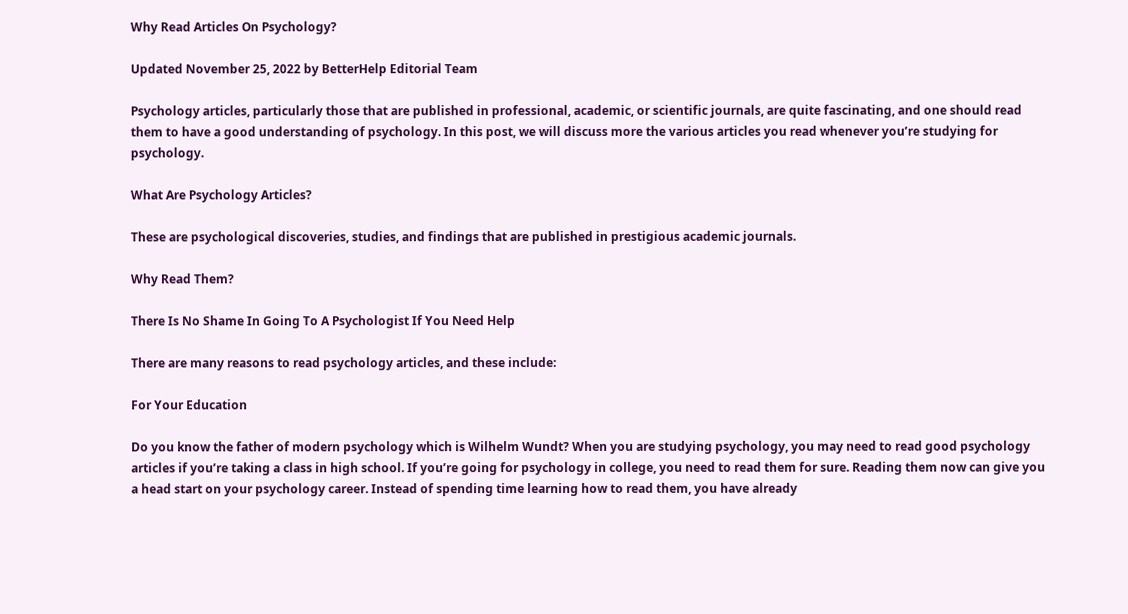Why Read Articles On Psychology?

Updated November 25, 2022 by BetterHelp Editorial Team

Psychology articles, particularly those that are published in professional, academic, or scientific journals, are quite fascinating, and one should read them to have a good understanding of psychology. In this post, we will discuss more the various articles you read whenever you’re studying for psychology.

What Are Psychology Articles?

These are psychological discoveries, studies, and findings that are published in prestigious academic journals.

Why Read Them?

There Is No Shame In Going To A Psychologist If You Need Help

There are many reasons to read psychology articles, and these include:

For Your Education

Do you know the father of modern psychology which is Wilhelm Wundt? When you are studying psychology, you may need to read good psychology articles if you’re taking a class in high school. If you’re going for psychology in college, you need to read them for sure. Reading them now can give you a head start on your psychology career. Instead of spending time learning how to read them, you have already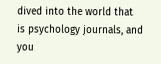dived into the world that is psychology journals, and you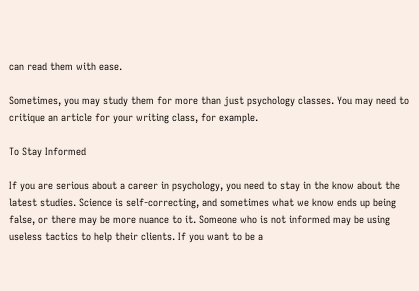can read them with ease.

Sometimes, you may study them for more than just psychology classes. You may need to critique an article for your writing class, for example.

To Stay Informed

If you are serious about a career in psychology, you need to stay in the know about the latest studies. Science is self-correcting, and sometimes what we know ends up being false, or there may be more nuance to it. Someone who is not informed may be using useless tactics to help their clients. If you want to be a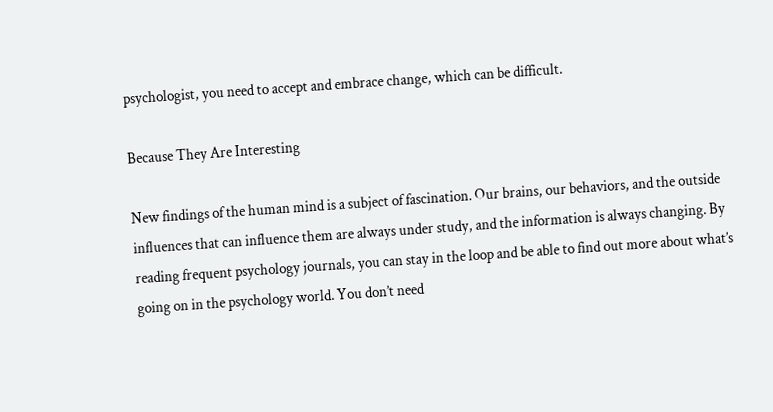psychologist, you need to accept and embrace change, which can be difficult.

Because They Are Interesting

New findings of the human mind is a subject of fascination. Our brains, our behaviors, and the outside influences that can influence them are always under study, and the information is always changing. By reading frequent psychology journals, you can stay in the loop and be able to find out more about what’s going on in the psychology world. You don’t need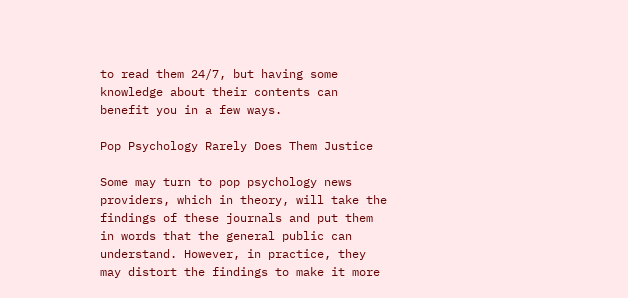to read them 24/7, but having some knowledge about their contents can benefit you in a few ways.

Pop Psychology Rarely Does Them Justice

Some may turn to pop psychology news providers, which in theory, will take the findings of these journals and put them in words that the general public can understand. However, in practice, they may distort the findings to make it more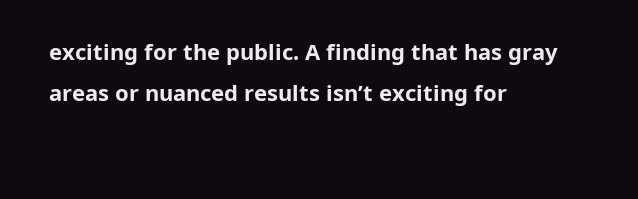exciting for the public. A finding that has gray areas or nuanced results isn’t exciting for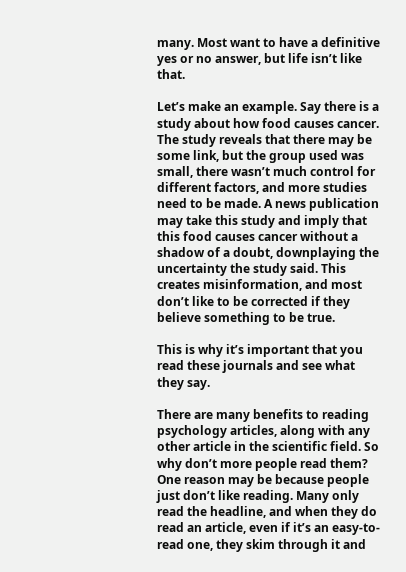many. Most want to have a definitive yes or no answer, but life isn’t like that.

Let’s make an example. Say there is a study about how food causes cancer. The study reveals that there may be some link, but the group used was small, there wasn’t much control for different factors, and more studies need to be made. A news publication may take this study and imply that this food causes cancer without a shadow of a doubt, downplaying the uncertainty the study said. This creates misinformation, and most don’t like to be corrected if they believe something to be true.

This is why it’s important that you read these journals and see what they say.

There are many benefits to reading psychology articles, along with any other article in the scientific field. So why don’t more people read them? One reason may be because people just don’t like reading. Many only read the headline, and when they do read an article, even if it’s an easy-to-read one, they skim through it and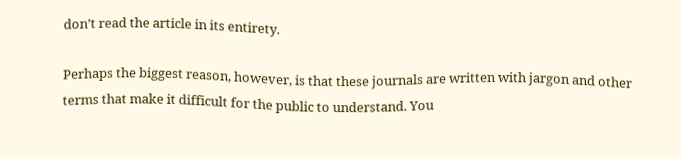don’t read the article in its entirety.

Perhaps the biggest reason, however, is that these journals are written with jargon and other terms that make it difficult for the public to understand. You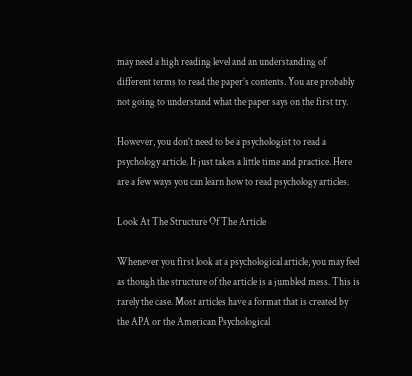may need a high reading level and an understanding of different terms to read the paper’s contents. You are probably not going to understand what the paper says on the first try.

However, you don’t need to be a psychologist to read a psychology article. It just takes a little time and practice. Here are a few ways you can learn how to read psychology articles.

Look At The Structure Of The Article

Whenever you first look at a psychological article, you may feel as though the structure of the article is a jumbled mess. This is rarely the case. Most articles have a format that is created by the APA or the American Psychological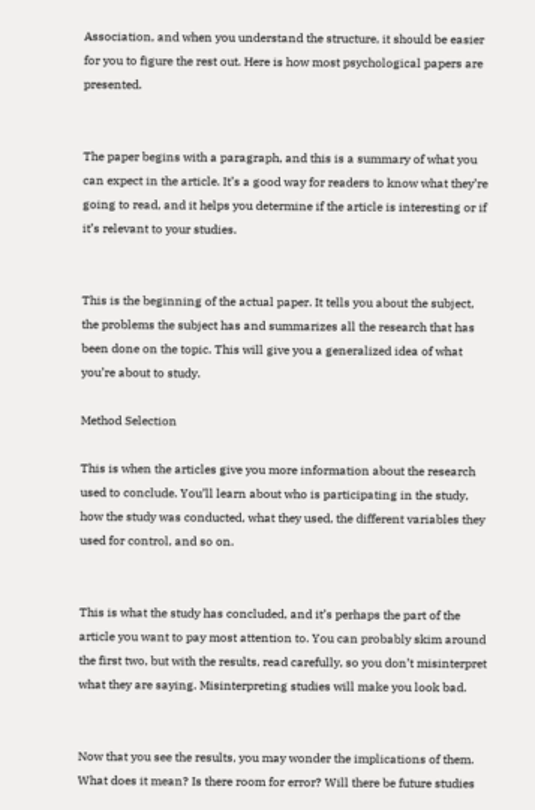Association, and when you understand the structure, it should be easier for you to figure the rest out. Here is how most psychological papers are presented.


The paper begins with a paragraph, and this is a summary of what you can expect in the article. It’s a good way for readers to know what they’re going to read, and it helps you determine if the article is interesting or if it’s relevant to your studies.


This is the beginning of the actual paper. It tells you about the subject, the problems the subject has and summarizes all the research that has been done on the topic. This will give you a generalized idea of what you’re about to study.

Method Selection

This is when the articles give you more information about the research used to conclude. You’ll learn about who is participating in the study, how the study was conducted, what they used, the different variables they used for control, and so on.


This is what the study has concluded, and it’s perhaps the part of the article you want to pay most attention to. You can probably skim around the first two, but with the results, read carefully, so you don’t misinterpret what they are saying. Misinterpreting studies will make you look bad.


Now that you see the results, you may wonder the implications of them. What does it mean? Is there room for error? Will there be future studies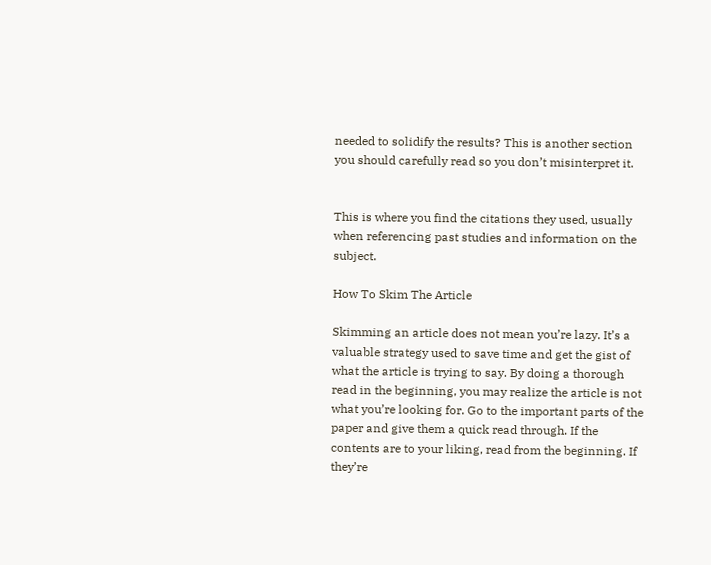needed to solidify the results? This is another section you should carefully read so you don’t misinterpret it.


This is where you find the citations they used, usually when referencing past studies and information on the subject.

How To Skim The Article

Skimming an article does not mean you’re lazy. It’s a valuable strategy used to save time and get the gist of what the article is trying to say. By doing a thorough read in the beginning, you may realize the article is not what you’re looking for. Go to the important parts of the paper and give them a quick read through. If the contents are to your liking, read from the beginning. If they’re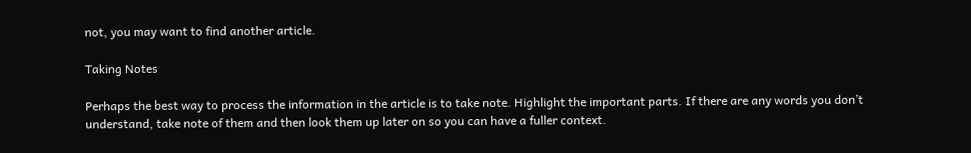not, you may want to find another article.

Taking Notes

Perhaps the best way to process the information in the article is to take note. Highlight the important parts. If there are any words you don’t understand, take note of them and then look them up later on so you can have a fuller context.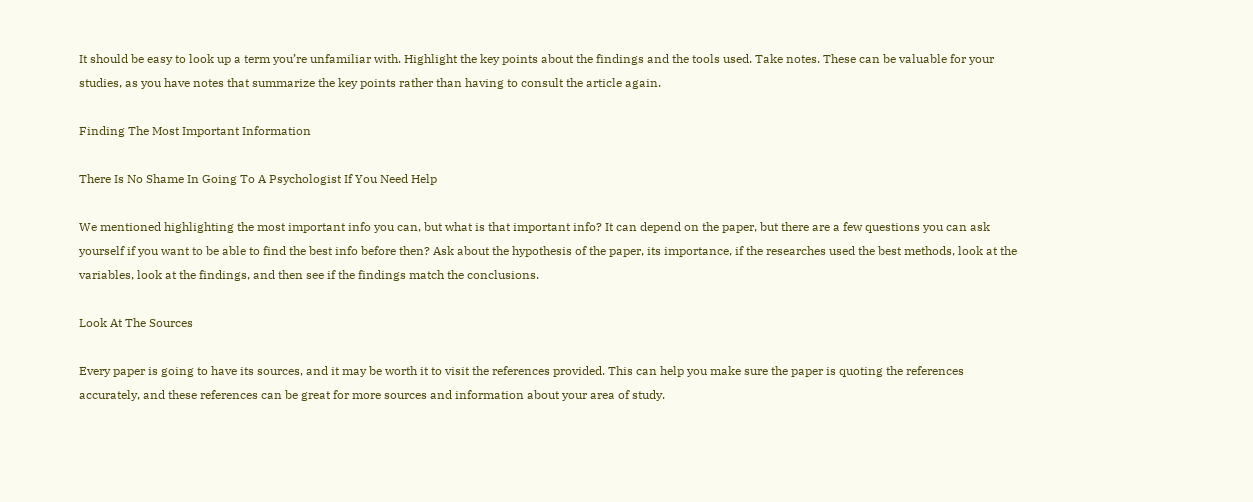It should be easy to look up a term you’re unfamiliar with. Highlight the key points about the findings and the tools used. Take notes. These can be valuable for your studies, as you have notes that summarize the key points rather than having to consult the article again.

Finding The Most Important Information

There Is No Shame In Going To A Psychologist If You Need Help

We mentioned highlighting the most important info you can, but what is that important info? It can depend on the paper, but there are a few questions you can ask yourself if you want to be able to find the best info before then? Ask about the hypothesis of the paper, its importance, if the researches used the best methods, look at the variables, look at the findings, and then see if the findings match the conclusions.

Look At The Sources

Every paper is going to have its sources, and it may be worth it to visit the references provided. This can help you make sure the paper is quoting the references accurately, and these references can be great for more sources and information about your area of study.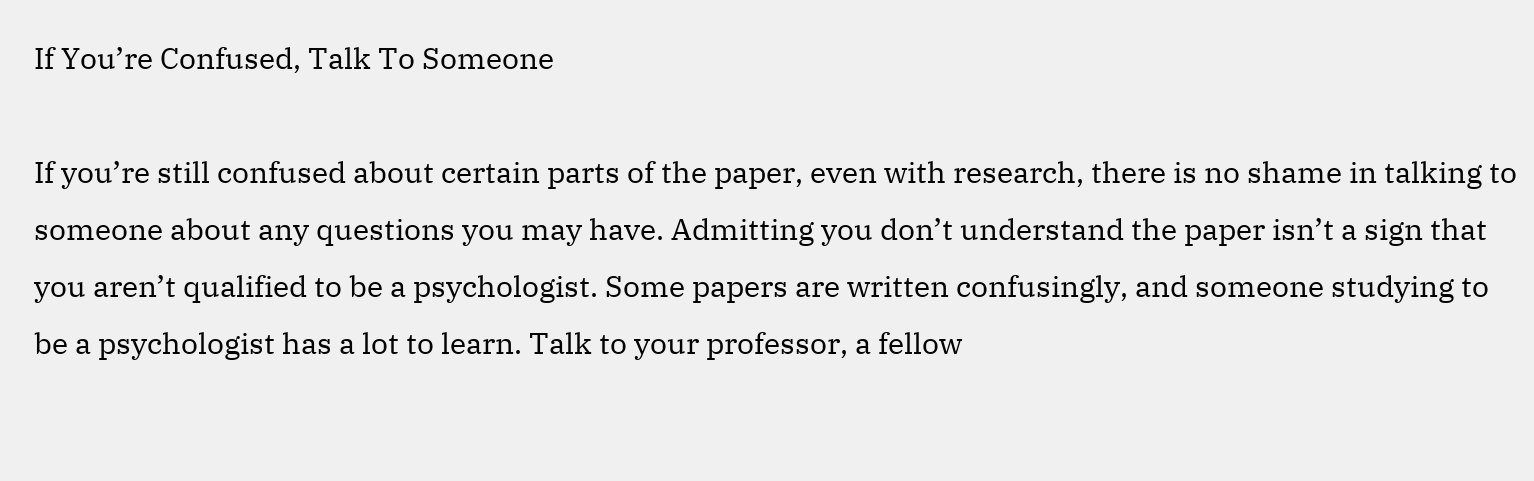If You’re Confused, Talk To Someone

If you’re still confused about certain parts of the paper, even with research, there is no shame in talking to someone about any questions you may have. Admitting you don’t understand the paper isn’t a sign that you aren’t qualified to be a psychologist. Some papers are written confusingly, and someone studying to be a psychologist has a lot to learn. Talk to your professor, a fellow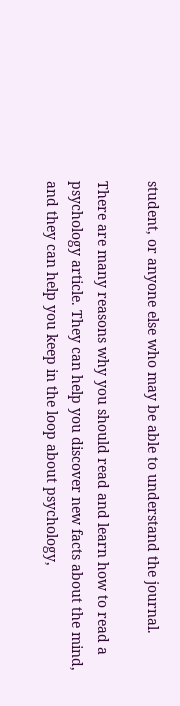student, or anyone else who may be able to understand the journal.

There are many reasons why you should read and learn how to read a psychology article. They can help you discover new facts about the mind, and they can help you keep in the loop about psychology,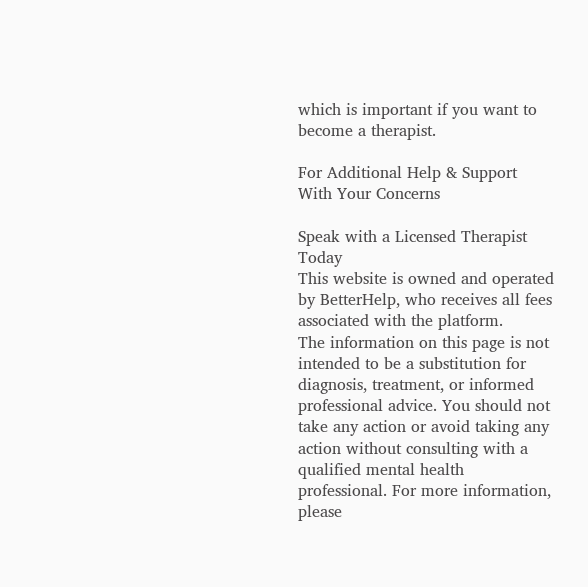which is important if you want to become a therapist.

For Additional Help & Support With Your Concerns

Speak with a Licensed Therapist Today
This website is owned and operated by BetterHelp, who receives all fees associated with the platform.
The information on this page is not intended to be a substitution for diagnosis, treatment, or informed professional advice. You should not take any action or avoid taking any action without consulting with a qualified mental health professional. For more information, please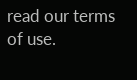read our terms of use.